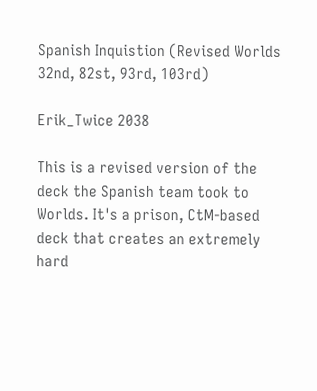Spanish Inquistion (Revised Worlds 32nd, 82st, 93rd, 103rd)

Erik_Twice 2038

This is a revised version of the deck the Spanish team took to Worlds. It's a prison, CtM-based deck that creates an extremely hard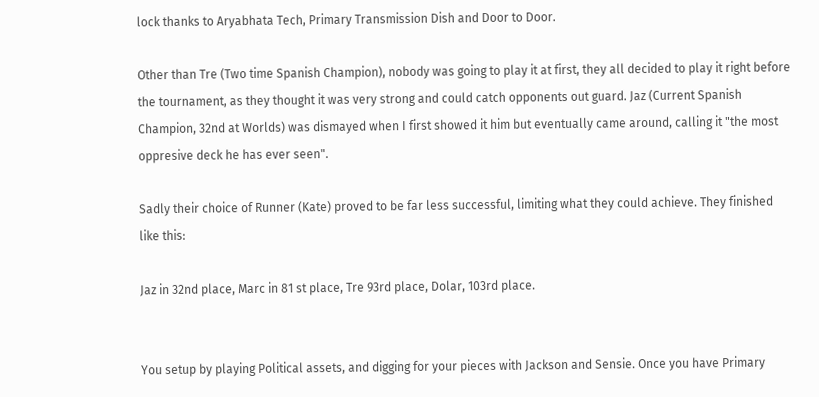lock thanks to Aryabhata Tech, Primary Transmission Dish and Door to Door.

Other than Tre (Two time Spanish Champion), nobody was going to play it at first, they all decided to play it right before the tournament, as they thought it was very strong and could catch opponents out guard. Jaz (Current Spanish Champion, 32nd at Worlds) was dismayed when I first showed it him but eventually came around, calling it "the most oppresive deck he has ever seen".

Sadly their choice of Runner (Kate) proved to be far less successful, limiting what they could achieve. They finished like this:

Jaz in 32nd place, Marc in 81 st place, Tre 93rd place, Dolar, 103rd place.


You setup by playing Political assets, and digging for your pieces with Jackson and Sensie. Once you have Primary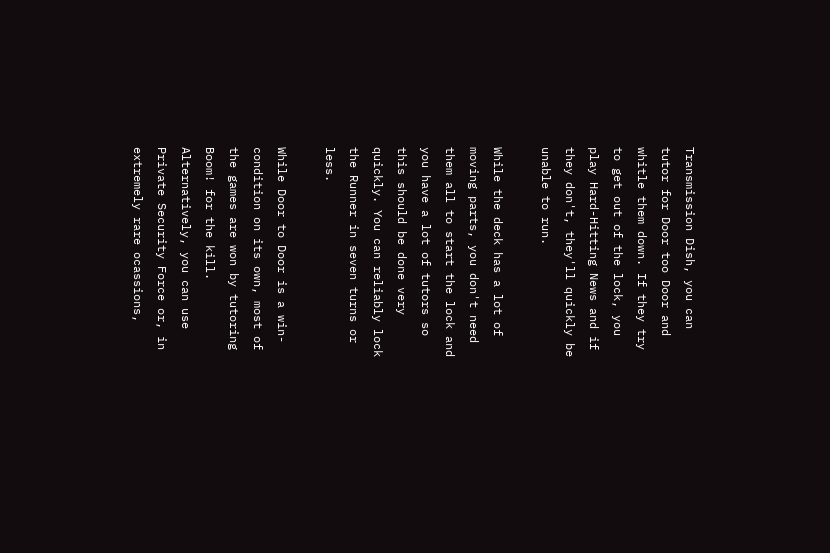Transmission Dish, you can tutor for Door too Door and whitle them down. If they try to get out of the lock, you play Hard-Hitting News and if they don't, they'll quickly be unable to run.

While the deck has a lot of moving parts, you don't need them all to start the lock and you have a lot of tutors so this should be done very quickly. You can reliably lock the Runner in seven turns or less.

While Door to Door is a win-condition on its own, most of the games are won by tutoring Boom! for the kill. Alternatively, you can use Private Security Force or, in extremely rare ocassions,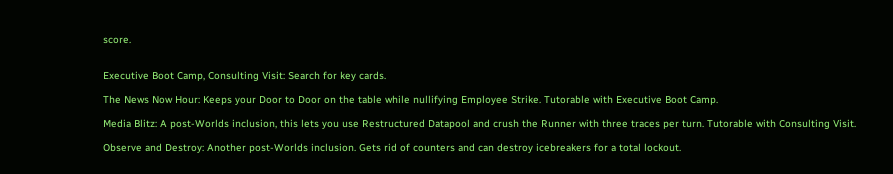score.


Executive Boot Camp, Consulting Visit: Search for key cards.

The News Now Hour: Keeps your Door to Door on the table while nullifying Employee Strike. Tutorable with Executive Boot Camp.

Media Blitz: A post-Worlds inclusion, this lets you use Restructured Datapool and crush the Runner with three traces per turn. Tutorable with Consulting Visit.

Observe and Destroy: Another post-Worlds inclusion. Gets rid of counters and can destroy icebreakers for a total lockout.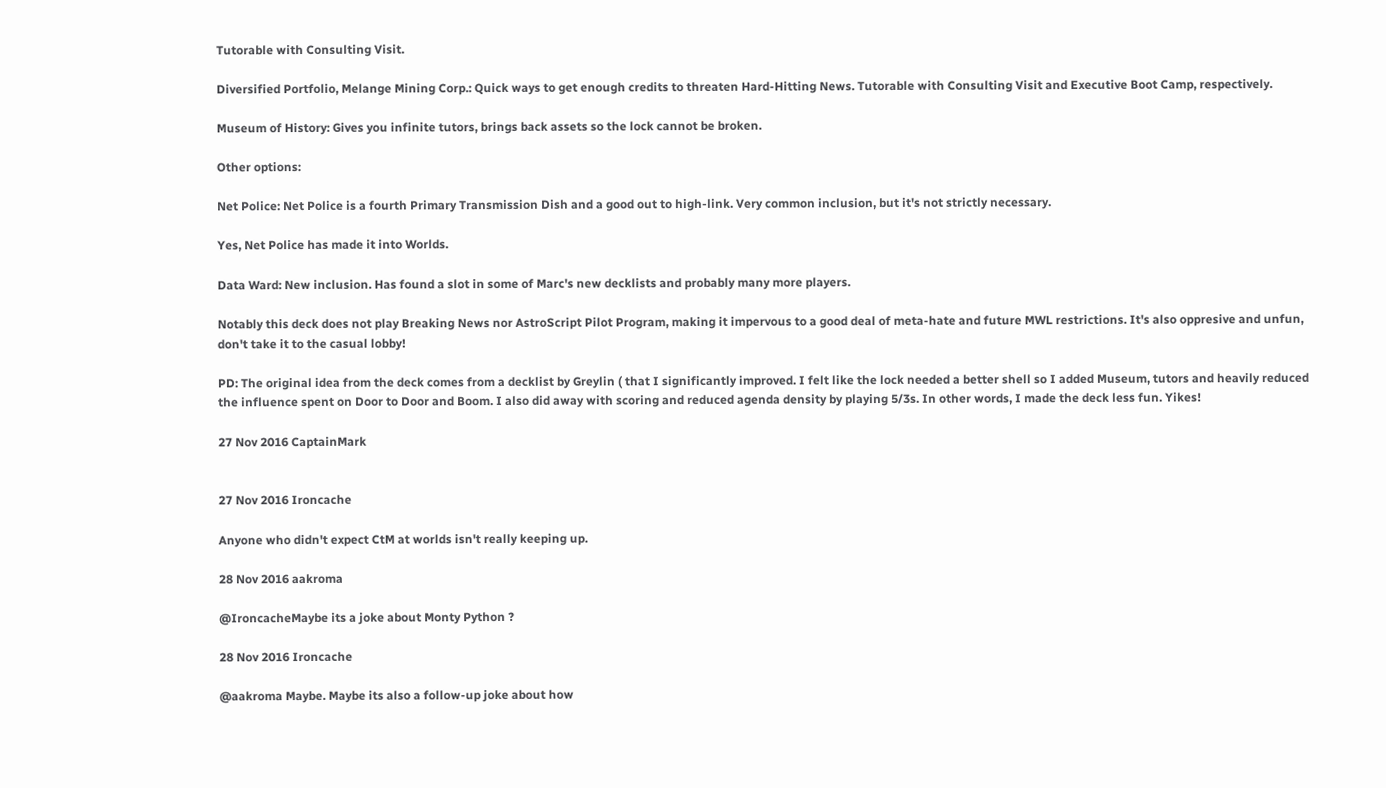Tutorable with Consulting Visit.

Diversified Portfolio, Melange Mining Corp.: Quick ways to get enough credits to threaten Hard-Hitting News. Tutorable with Consulting Visit and Executive Boot Camp, respectively.

Museum of History: Gives you infinite tutors, brings back assets so the lock cannot be broken.

Other options:

Net Police: Net Police is a fourth Primary Transmission Dish and a good out to high-link. Very common inclusion, but it's not strictly necessary.

Yes, Net Police has made it into Worlds.

Data Ward: New inclusion. Has found a slot in some of Marc's new decklists and probably many more players.

Notably this deck does not play Breaking News nor AstroScript Pilot Program, making it impervous to a good deal of meta-hate and future MWL restrictions. It's also oppresive and unfun, don't take it to the casual lobby!

PD: The original idea from the deck comes from a decklist by Greylin ( that I significantly improved. I felt like the lock needed a better shell so I added Museum, tutors and heavily reduced the influence spent on Door to Door and Boom. I also did away with scoring and reduced agenda density by playing 5/3s. In other words, I made the deck less fun. Yikes!

27 Nov 2016 CaptainMark


27 Nov 2016 Ironcache

Anyone who didn't expect CtM at worlds isn't really keeping up.

28 Nov 2016 aakroma

@IroncacheMaybe its a joke about Monty Python ?

28 Nov 2016 Ironcache

@aakroma Maybe. Maybe its also a follow-up joke about how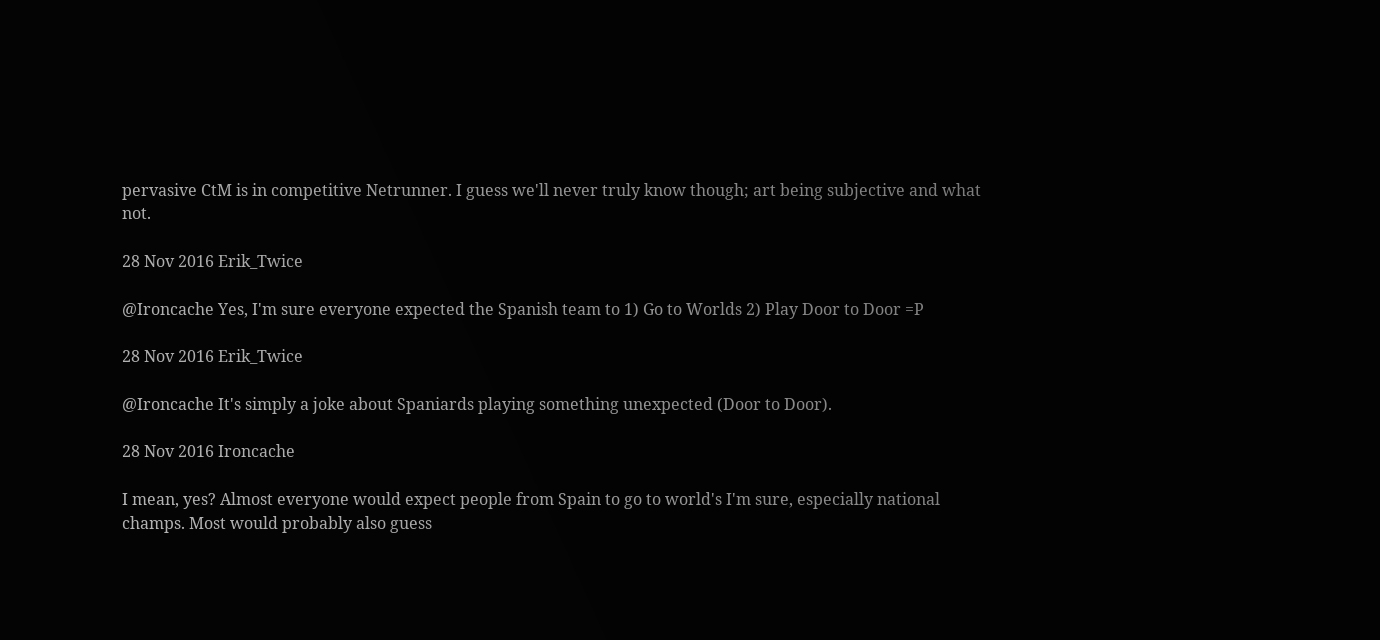pervasive CtM is in competitive Netrunner. I guess we'll never truly know though; art being subjective and what not.

28 Nov 2016 Erik_Twice

@Ironcache Yes, I'm sure everyone expected the Spanish team to 1) Go to Worlds 2) Play Door to Door =P

28 Nov 2016 Erik_Twice

@Ironcache It's simply a joke about Spaniards playing something unexpected (Door to Door).

28 Nov 2016 Ironcache

I mean, yes? Almost everyone would expect people from Spain to go to world's I'm sure, especially national champs. Most would probably also guess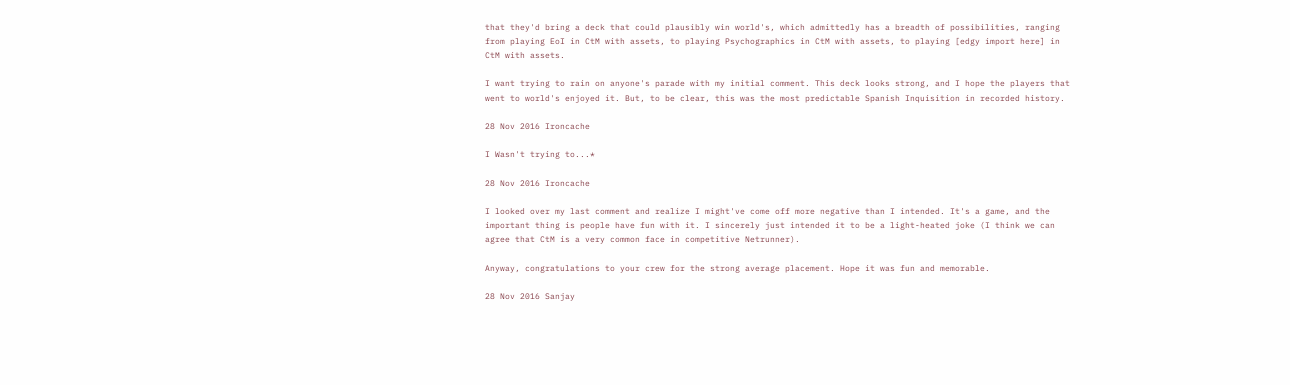that they'd bring a deck that could plausibly win world's, which admittedly has a breadth of possibilities, ranging from playing EoI in CtM with assets, to playing Psychographics in CtM with assets, to playing [edgy import here] in CtM with assets.

I want trying to rain on anyone's parade with my initial comment. This deck looks strong, and I hope the players that went to world's enjoyed it. But, to be clear, this was the most predictable Spanish Inquisition in recorded history.

28 Nov 2016 Ironcache

I Wasn't trying to...*

28 Nov 2016 Ironcache

I looked over my last comment and realize I might've come off more negative than I intended. It's a game, and the important thing is people have fun with it. I sincerely just intended it to be a light-heated joke (I think we can agree that CtM is a very common face in competitive Netrunner).

Anyway, congratulations to your crew for the strong average placement. Hope it was fun and memorable.

28 Nov 2016 Sanjay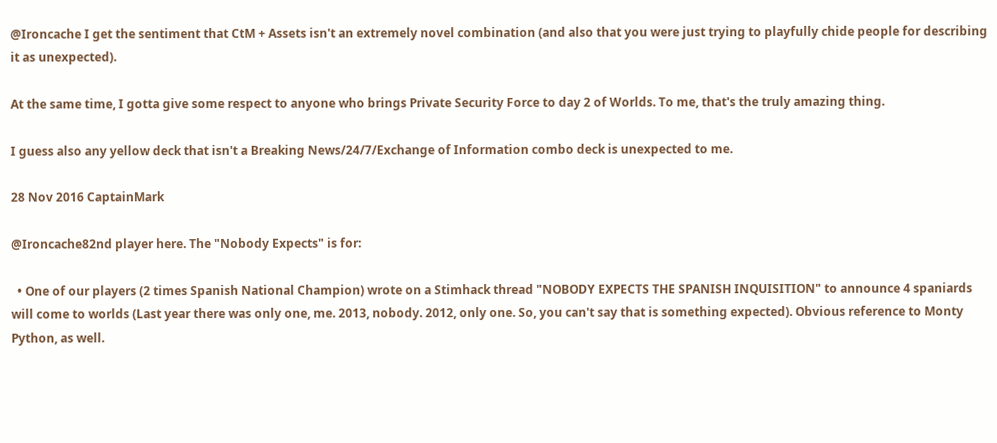@Ironcache I get the sentiment that CtM + Assets isn't an extremely novel combination (and also that you were just trying to playfully chide people for describing it as unexpected).

At the same time, I gotta give some respect to anyone who brings Private Security Force to day 2 of Worlds. To me, that's the truly amazing thing.

I guess also any yellow deck that isn't a Breaking News/24/7/Exchange of Information combo deck is unexpected to me.

28 Nov 2016 CaptainMark

@Ironcache82nd player here. The "Nobody Expects" is for:

  • One of our players (2 times Spanish National Champion) wrote on a Stimhack thread "NOBODY EXPECTS THE SPANISH INQUISITION" to announce 4 spaniards will come to worlds (Last year there was only one, me. 2013, nobody. 2012, only one. So, you can't say that is something expected). Obvious reference to Monty Python, as well.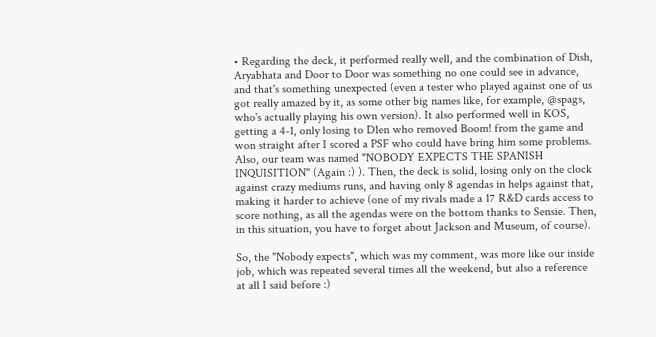• Regarding the deck, it performed really well, and the combination of Dish, Aryabhata and Door to Door was something no one could see in advance, and that's something unexpected (even a tester who played against one of us got really amazed by it, as some other big names like, for example, @spags, who's actually playing his own version). It also performed well in KOS, getting a 4-1, only losing to D1en who removed Boom! from the game and won straight after I scored a PSF who could have bring him some problems. Also, our team was named "NOBODY EXPECTS THE SPANISH INQUISITION" (Again :) ). Then, the deck is solid, losing only on the clock against crazy mediums runs, and having only 8 agendas in helps against that, making it harder to achieve (one of my rivals made a 17 R&D cards access to score nothing, as all the agendas were on the bottom thanks to Sensie. Then, in this situation, you have to forget about Jackson and Museum, of course).

So, the "Nobody expects", which was my comment, was more like our inside job, which was repeated several times all the weekend, but also a reference at all I said before :)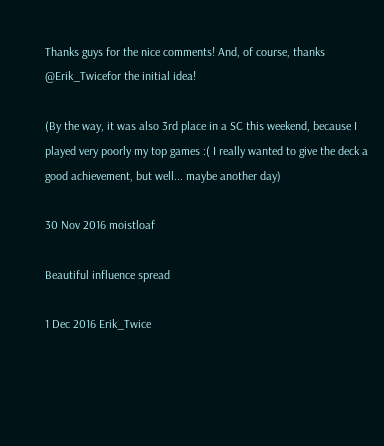Thanks guys for the nice comments! And, of course, thanks @Erik_Twicefor the initial idea!

(By the way, it was also 3rd place in a SC this weekend, because I played very poorly my top games :( I really wanted to give the deck a good achievement, but well... maybe another day)

30 Nov 2016 moistloaf

Beautiful influence spread

1 Dec 2016 Erik_Twice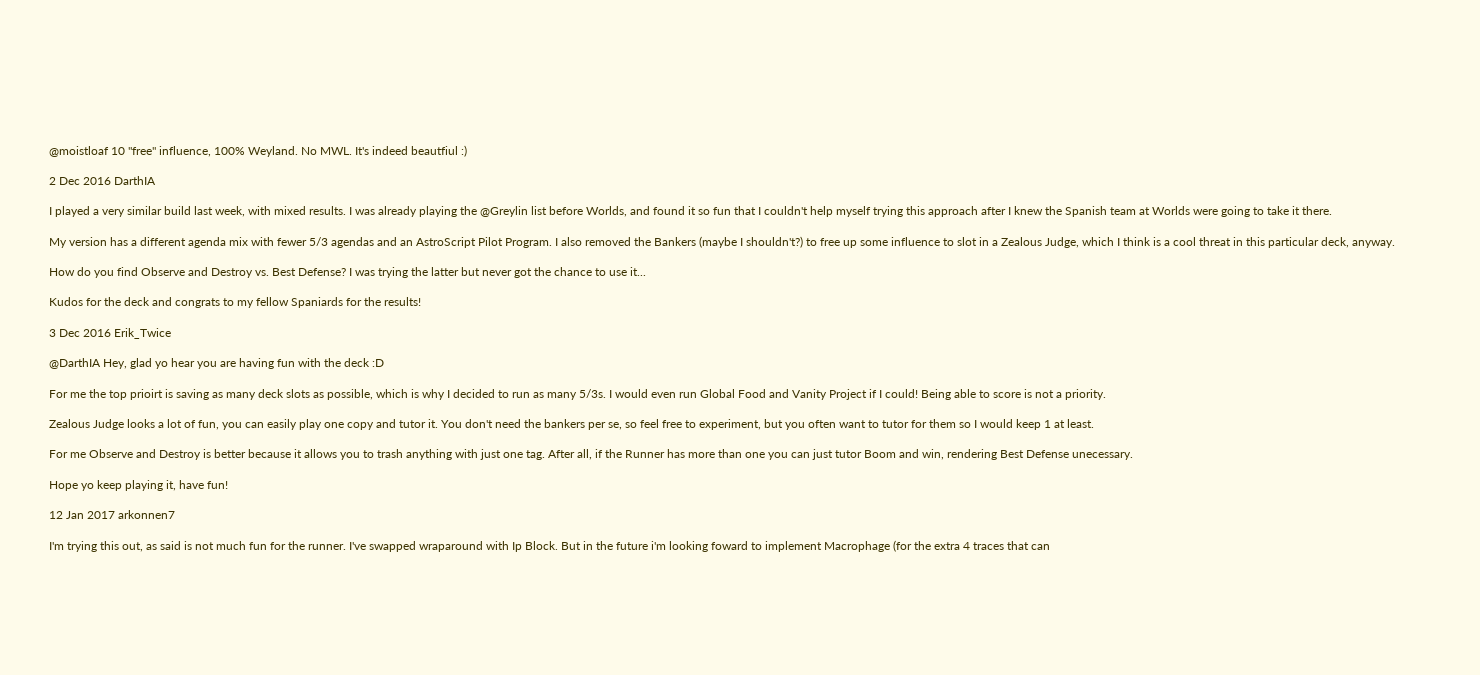@moistloaf 10 "free" influence, 100% Weyland. No MWL. It's indeed beautfiul :)

2 Dec 2016 DarthIA

I played a very similar build last week, with mixed results. I was already playing the @Greylin list before Worlds, and found it so fun that I couldn't help myself trying this approach after I knew the Spanish team at Worlds were going to take it there.

My version has a different agenda mix with fewer 5/3 agendas and an AstroScript Pilot Program. I also removed the Bankers (maybe I shouldn't?) to free up some influence to slot in a Zealous Judge, which I think is a cool threat in this particular deck, anyway.

How do you find Observe and Destroy vs. Best Defense? I was trying the latter but never got the chance to use it...

Kudos for the deck and congrats to my fellow Spaniards for the results!

3 Dec 2016 Erik_Twice

@DarthIA Hey, glad yo hear you are having fun with the deck :D

For me the top prioirt is saving as many deck slots as possible, which is why I decided to run as many 5/3s. I would even run Global Food and Vanity Project if I could! Being able to score is not a priority.

Zealous Judge looks a lot of fun, you can easily play one copy and tutor it. You don't need the bankers per se, so feel free to experiment, but you often want to tutor for them so I would keep 1 at least.

For me Observe and Destroy is better because it allows you to trash anything with just one tag. After all, if the Runner has more than one you can just tutor Boom and win, rendering Best Defense unecessary.

Hope yo keep playing it, have fun!

12 Jan 2017 arkonnen7

I'm trying this out, as said is not much fun for the runner. I've swapped wraparound with Ip Block. But in the future i'm looking foward to implement Macrophage (for the extra 4 traces that can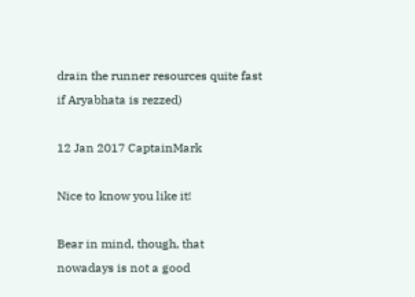drain the runner resources quite fast if Aryabhata is rezzed)

12 Jan 2017 CaptainMark

Nice to know you like it!

Bear in mind, though, that nowadays is not a good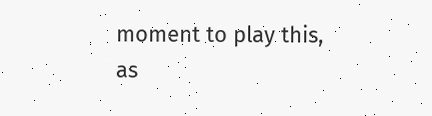moment to play this, as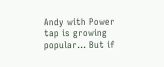Andy with Power tap is growing popular... But if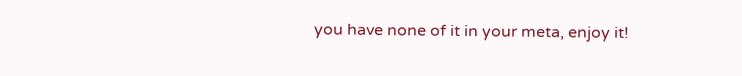you have none of it in your meta, enjoy it!